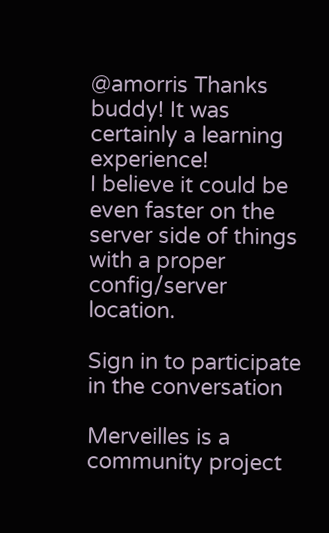@amorris Thanks buddy! It was certainly a learning experience!
I believe it could be even faster on the server side of things with a proper config/server location.

Sign in to participate in the conversation

Merveilles is a community project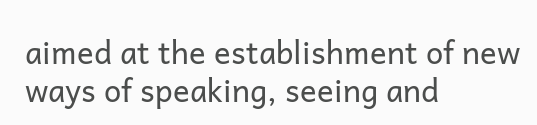aimed at the establishment of new ways of speaking, seeing and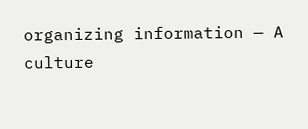organizing information — A culture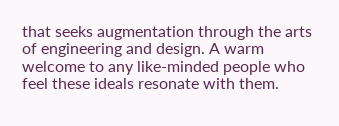that seeks augmentation through the arts of engineering and design. A warm welcome to any like-minded people who feel these ideals resonate with them.